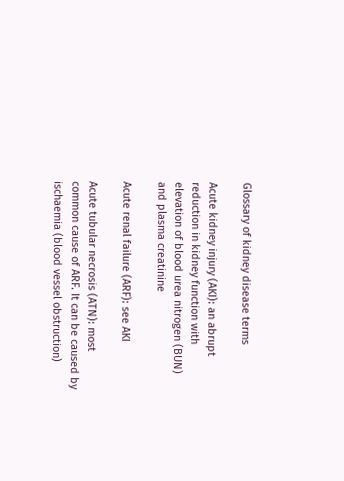Glossary of kidney disease terms

Acute kidney injury (AKI): an abrupt reduction in kidney function with elevation of blood urea nitrogen (BUN) and plasma creatinine

Acute renal failure (ARF): see AKI

Acute tubular necrosis (ATN): most common cause of ARF. It can be caused by ischaemia (blood vessel obstruction)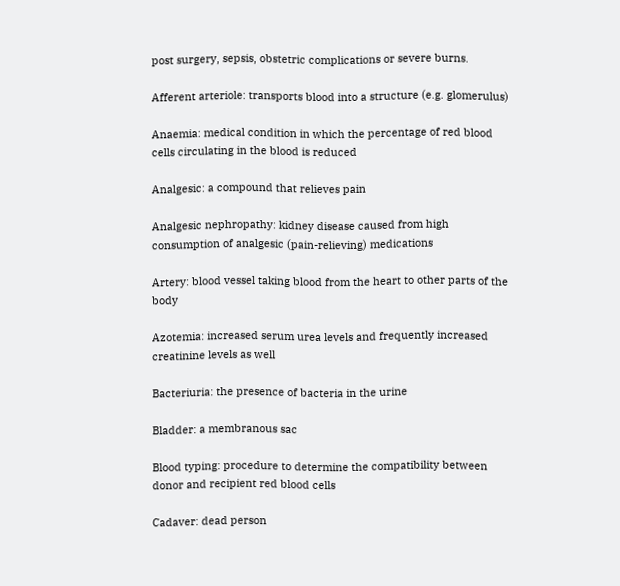post surgery, sepsis, obstetric complications or severe burns.

Afferent arteriole: transports blood into a structure (e.g. glomerulus)

Anaemia: medical condition in which the percentage of red blood cells circulating in the blood is reduced

Analgesic: a compound that relieves pain

Analgesic nephropathy: kidney disease caused from high consumption of analgesic (pain-relieving) medications

Artery: blood vessel taking blood from the heart to other parts of the body

Azotemia: increased serum urea levels and frequently increased creatinine levels as well

Bacteriuria: the presence of bacteria in the urine

Bladder: a membranous sac

Blood typing: procedure to determine the compatibility between donor and recipient red blood cells

Cadaver: dead person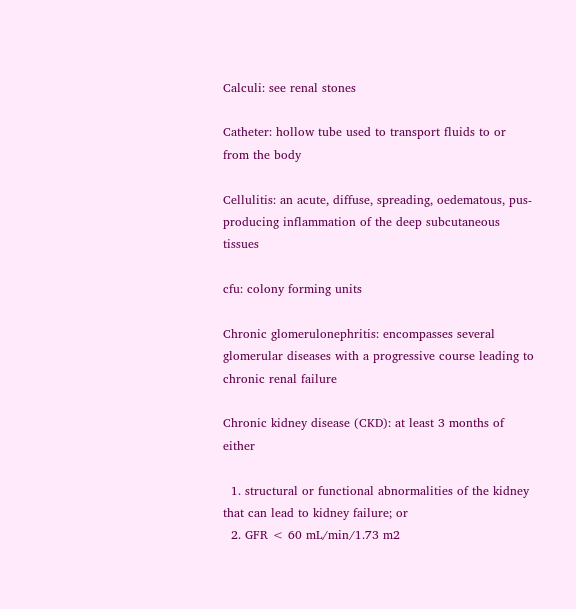Calculi: see renal stones

Catheter: hollow tube used to transport fluids to or from the body

Cellulitis: an acute, diffuse, spreading, oedematous, pus-producing inflammation of the deep subcutaneous tissues

cfu: colony forming units

Chronic glomerulonephritis: encompasses several glomerular diseases with a progressive course leading to chronic renal failure

Chronic kidney disease (CKD): at least 3 months of either

  1. structural or functional abnormalities of the kidney that can lead to kidney failure; or
  2. GFR < 60 mL/min/1.73 m2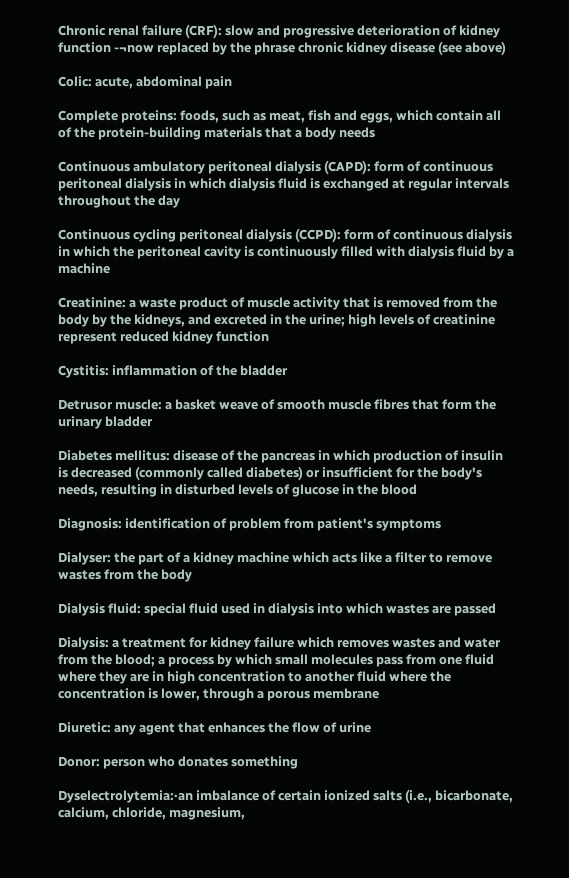Chronic renal failure (CRF): slow and progressive deterioration of kidney function -¬now replaced by the phrase chronic kidney disease (see above)

Colic: acute, abdominal pain

Complete proteins: foods, such as meat, fish and eggs, which contain all of the protein-building materials that a body needs

Continuous ambulatory peritoneal dialysis (CAPD): form of continuous peritoneal dialysis in which dialysis fluid is exchanged at regular intervals throughout the day

Continuous cycling peritoneal dialysis (CCPD): form of continuous dialysis in which the peritoneal cavity is continuously filled with dialysis fluid by a machine

Creatinine: a waste product of muscle activity that is removed from the body by the kidneys, and excreted in the urine; high levels of creatinine represent reduced kidney function

Cystitis: inflammation of the bladder

Detrusor muscle: a basket weave of smooth muscle fibres that form the urinary bladder

Diabetes mellitus: disease of the pancreas in which production of insulin is decreased (commonly called diabetes) or insufficient for the body's needs, resulting in disturbed levels of glucose in the blood

Diagnosis: identification of problem from patient's symptoms

Dialyser: the part of a kidney machine which acts like a filter to remove wastes from the body

Dialysis fluid: special fluid used in dialysis into which wastes are passed

Dialysis: a treatment for kidney failure which removes wastes and water from the blood; a process by which small molecules pass from one fluid where they are in high concentration to another fluid where the concentration is lower, through a porous membrane

Diuretic: any agent that enhances the flow of urine

Donor: person who donates something

Dyselectrolytemia:·an imbalance of certain ionized salts (i.e., bicarbonate, calcium, chloride, magnesium,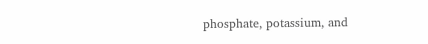phosphate, potassium, and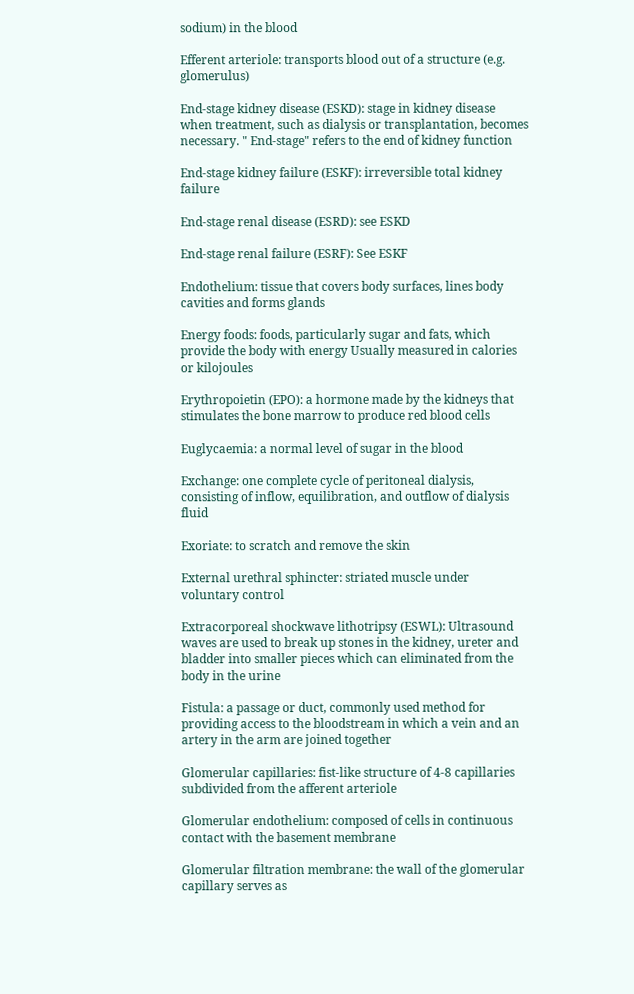sodium) in the blood

Efferent arteriole: transports blood out of a structure (e.g. glomerulus)

End-stage kidney disease (ESKD): stage in kidney disease when treatment, such as dialysis or transplantation, becomes necessary. " End-stage" refers to the end of kidney function

End-stage kidney failure (ESKF): irreversible total kidney failure

End-stage renal disease (ESRD): see ESKD

End-stage renal failure (ESRF): See ESKF

Endothelium: tissue that covers body surfaces, lines body cavities and forms glands

Energy foods: foods, particularly sugar and fats, which provide the body with energy Usually measured in calories or kilojoules

Erythropoietin (EPO): a hormone made by the kidneys that stimulates the bone marrow to produce red blood cells

Euglycaemia: a normal level of sugar in the blood

Exchange: one complete cycle of peritoneal dialysis, consisting of inflow, equilibration, and outflow of dialysis fluid

Exoriate: to scratch and remove the skin

External urethral sphincter: striated muscle under voluntary control

Extracorporeal shockwave lithotripsy (ESWL): Ultrasound waves are used to break up stones in the kidney, ureter and bladder into smaller pieces which can eliminated from the body in the urine

Fistula: a passage or duct, commonly used method for providing access to the bloodstream in which a vein and an artery in the arm are joined together

Glomerular capillaries: fist-like structure of 4-8 capillaries subdivided from the afferent arteriole

Glomerular endothelium: composed of cells in continuous contact with the basement membrane

Glomerular filtration membrane: the wall of the glomerular capillary serves as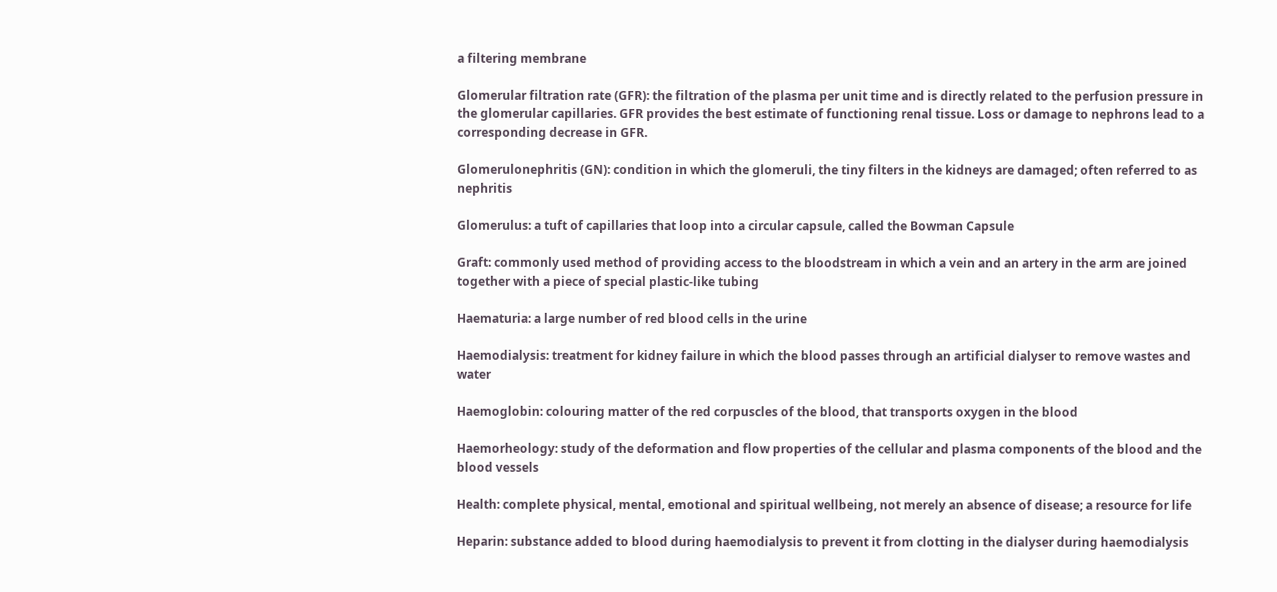a filtering membrane

Glomerular filtration rate (GFR): the filtration of the plasma per unit time and is directly related to the perfusion pressure in the glomerular capillaries. GFR provides the best estimate of functioning renal tissue. Loss or damage to nephrons lead to a corresponding decrease in GFR.

Glomerulonephritis (GN): condition in which the glomeruli, the tiny filters in the kidneys are damaged; often referred to as nephritis

Glomerulus: a tuft of capillaries that loop into a circular capsule, called the Bowman Capsule

Graft: commonly used method of providing access to the bloodstream in which a vein and an artery in the arm are joined together with a piece of special plastic-like tubing

Haematuria: a large number of red blood cells in the urine

Haemodialysis: treatment for kidney failure in which the blood passes through an artificial dialyser to remove wastes and water

Haemoglobin: colouring matter of the red corpuscles of the blood, that transports oxygen in the blood

Haemorheology: study of the deformation and flow properties of the cellular and plasma components of the blood and the blood vessels

Health: complete physical, mental, emotional and spiritual wellbeing, not merely an absence of disease; a resource for life

Heparin: substance added to blood during haemodialysis to prevent it from clotting in the dialyser during haemodialysis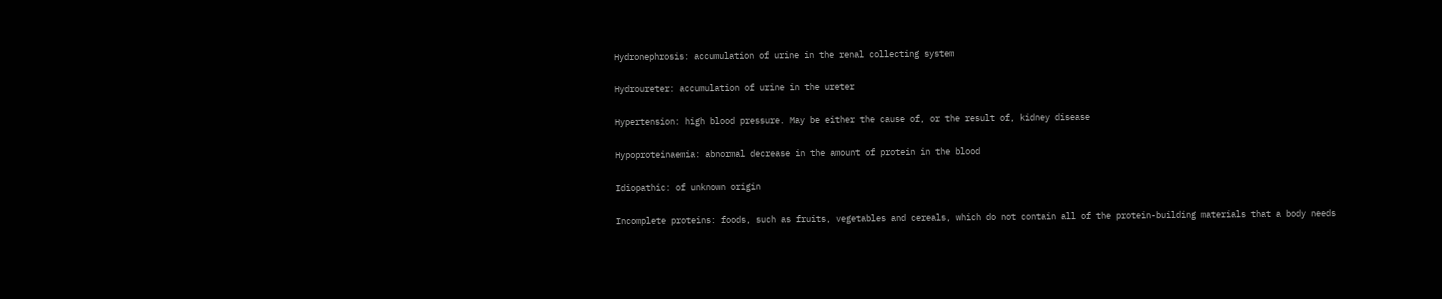Hydronephrosis: accumulation of urine in the renal collecting system

Hydroureter: accumulation of urine in the ureter

Hypertension: high blood pressure. May be either the cause of, or the result of, kidney disease

Hypoproteinaemia: abnormal decrease in the amount of protein in the blood

Idiopathic: of unknown origin

Incomplete proteins: foods, such as fruits, vegetables and cereals, which do not contain all of the protein-building materials that a body needs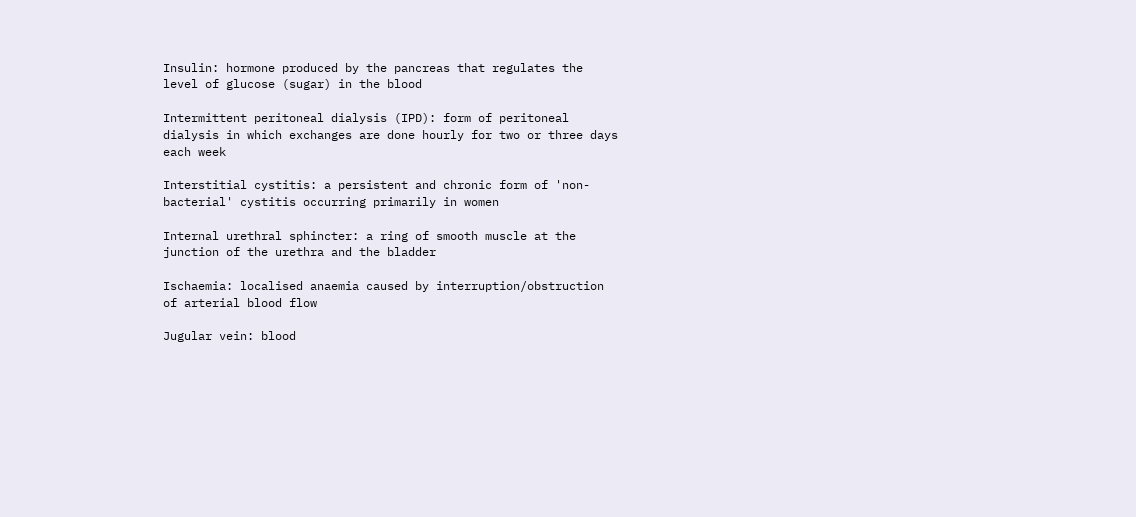Insulin: hormone produced by the pancreas that regulates the level of glucose (sugar) in the blood

Intermittent peritoneal dialysis (IPD): form of peritoneal dialysis in which exchanges are done hourly for two or three days each week

Interstitial cystitis: a persistent and chronic form of 'non-bacterial' cystitis occurring primarily in women

Internal urethral sphincter: a ring of smooth muscle at the junction of the urethra and the bladder

Ischaemia: localised anaemia caused by interruption/obstruction of arterial blood flow

Jugular vein: blood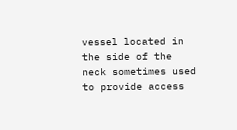vessel located in the side of the neck sometimes used to provide access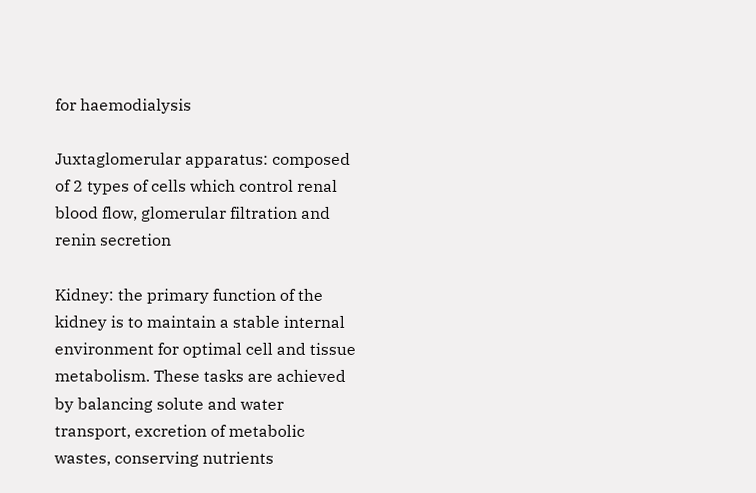for haemodialysis

Juxtaglomerular apparatus: composed of 2 types of cells which control renal blood flow, glomerular filtration and renin secretion

Kidney: the primary function of the kidney is to maintain a stable internal environment for optimal cell and tissue metabolism. These tasks are achieved by balancing solute and water transport, excretion of metabolic wastes, conserving nutrients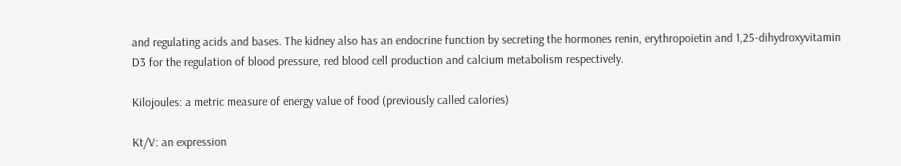and regulating acids and bases. The kidney also has an endocrine function by secreting the hormones renin, erythropoietin and 1,25-dihydroxyvitamin D3 for the regulation of blood pressure, red blood cell production and calcium metabolism respectively.

Kilojoules: a metric measure of energy value of food (previously called calories)

Kt/V: an expression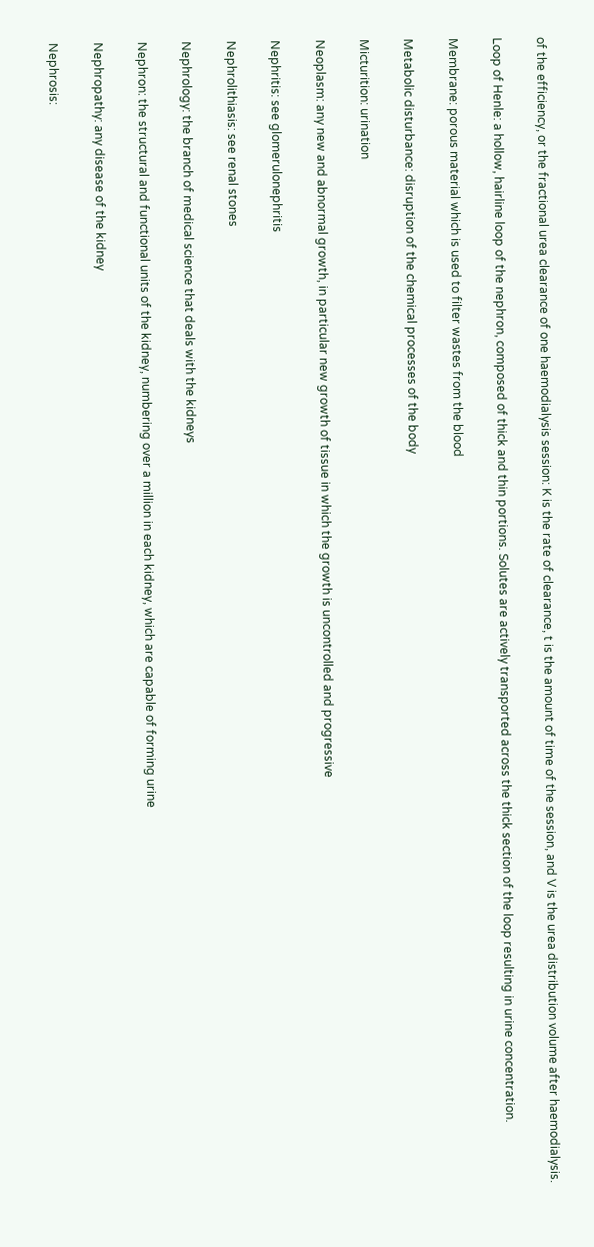of the efficiency, or the fractional urea clearance of one haemodialysis session: K is the rate of clearance, t is the amount of time of the session, and V is the urea distribution volume after haemodialysis.

Loop of Henle: a hollow, hairline loop of the nephron, composed of thick and thin portions. Solutes are actively transported across the thick section of the loop resulting in urine concentration.

Membrane: porous material which is used to filter wastes from the blood

Metabolic disturbance: disruption of the chemical processes of the body

Micturition: urination

Neoplasm: any new and abnormal growth, in particular new growth of tissue in which the growth is uncontrolled and progressive

Nephritis: see glomerulonephritis

Nephrolithiasis: see renal stones

Nephrology: the branch of medical science that deals with the kidneys

Nephron: the structural and functional units of the kidney, numbering over a million in each kidney, which are capable of forming urine

Nephropathy: any disease of the kidney

Nephrosis: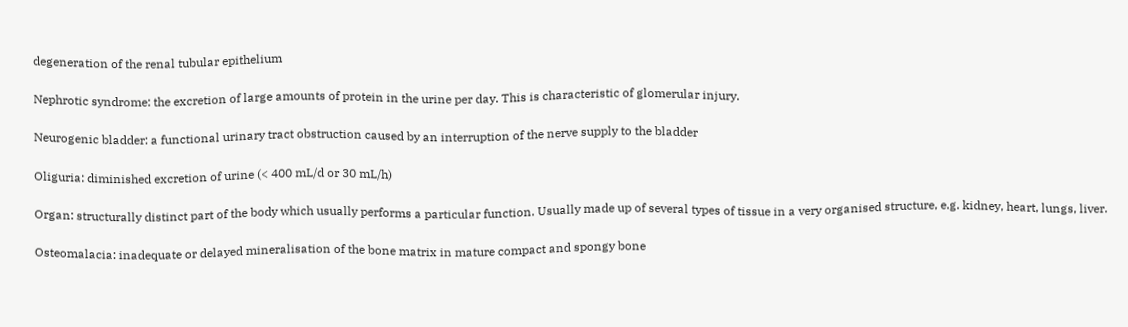degeneration of the renal tubular epithelium

Nephrotic syndrome: the excretion of large amounts of protein in the urine per day. This is characteristic of glomerular injury.

Neurogenic bladder: a functional urinary tract obstruction caused by an interruption of the nerve supply to the bladder

Oliguria: diminished excretion of urine (< 400 mL/d or 30 mL/h)

Organ: structurally distinct part of the body which usually performs a particular function. Usually made up of several types of tissue in a very organised structure, e.g. kidney, heart, lungs, liver.

Osteomalacia: inadequate or delayed mineralisation of the bone matrix in mature compact and spongy bone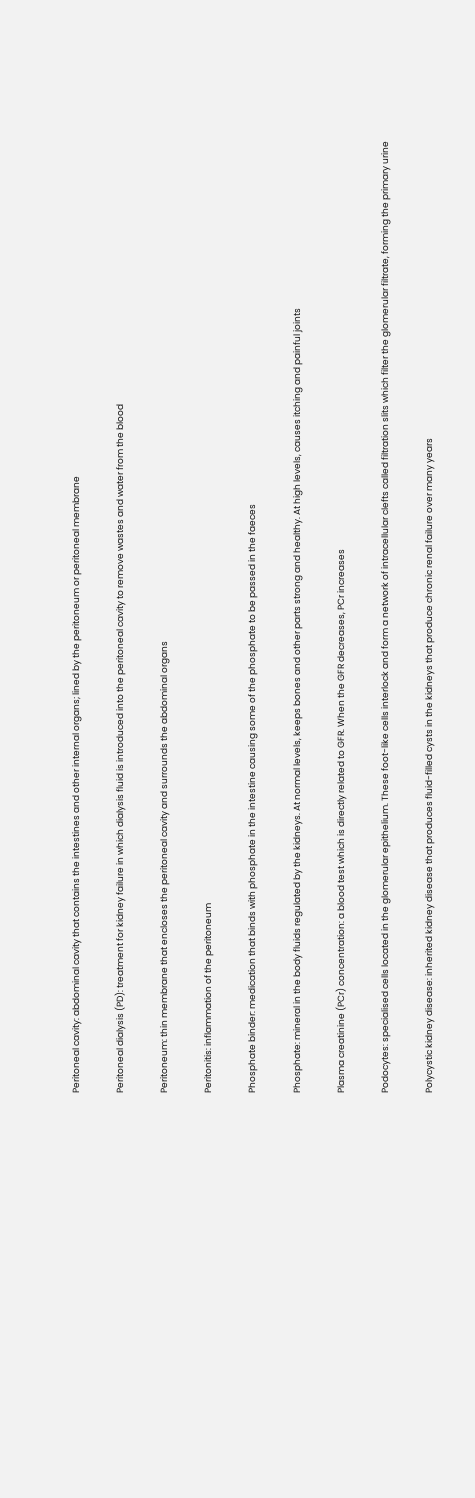Peritoneal cavity: abdominal cavity that contains the intestines and other internal organs; lined by the peritoneum or peritoneal membrane

Peritoneal dialysis (PD): treatment for kidney failure in which dialysis fluid is introduced into the peritoneal cavity to remove wastes and water from the blood

Peritoneum: thin membrane that encloses the peritoneal cavity and surrounds the abdominal organs

Peritonitis: inflammation of the peritoneum

Phosphate binder: medication that binds with phosphate in the intestine causing some of the phosphate to be passed in the faeces

Phosphate: mineral in the body fluids regulated by the kidneys. At normal levels, keeps bones and other parts strong and healthy. At high levels, causes itching and painful joints

Plasma creatinine (PCr) concentration: a blood test which is directly related to GFR. When the GFR decreases, PCr increases

Podocytes: specialised cells located in the glomerular epithelium. These foot-like cells interlock and form a network of intracellular clefts called filtration slits which filter the glomerular filtrate, forming the primary urine

Polycystic kidney disease: inherited kidney disease that produces fluid-filled cysts in the kidneys that produce chronic renal failure over many years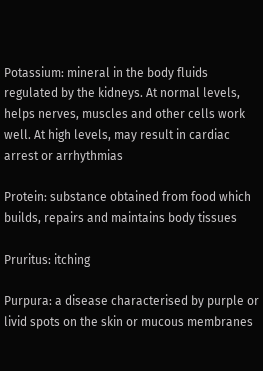Potassium: mineral in the body fluids regulated by the kidneys. At normal levels, helps nerves, muscles and other cells work well. At high levels, may result in cardiac arrest or arrhythmias

Protein: substance obtained from food which builds, repairs and maintains body tissues

Pruritus: itching

Purpura: a disease characterised by purple or livid spots on the skin or mucous membranes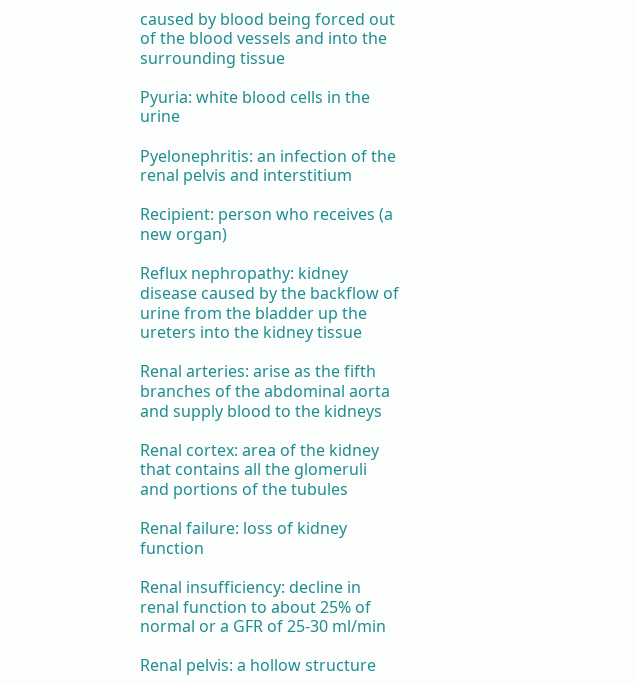caused by blood being forced out of the blood vessels and into the surrounding tissue

Pyuria: white blood cells in the urine

Pyelonephritis: an infection of the renal pelvis and interstitium

Recipient: person who receives (a new organ)

Reflux nephropathy: kidney disease caused by the backflow of urine from the bladder up the ureters into the kidney tissue

Renal arteries: arise as the fifth branches of the abdominal aorta and supply blood to the kidneys

Renal cortex: area of the kidney that contains all the glomeruli and portions of the tubules

Renal failure: loss of kidney function

Renal insufficiency: decline in renal function to about 25% of normal or a GFR of 25-30 ml/min

Renal pelvis: a hollow structure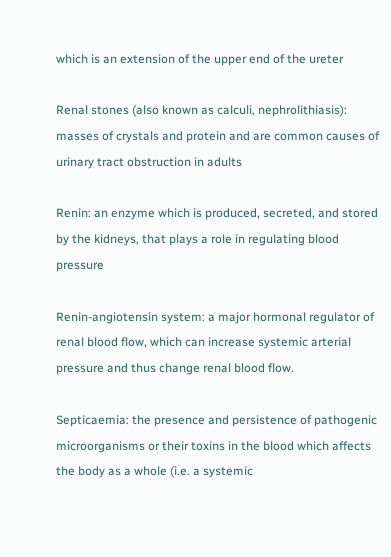which is an extension of the upper end of the ureter

Renal stones (also known as calculi, nephrolithiasis): masses of crystals and protein and are common causes of urinary tract obstruction in adults

Renin: an enzyme which is produced, secreted, and stored by the kidneys, that plays a role in regulating blood pressure

Renin-angiotensin system: a major hormonal regulator of renal blood flow, which can increase systemic arterial pressure and thus change renal blood flow.

Septicaemia: the presence and persistence of pathogenic microorganisms or their toxins in the blood which affects the body as a whole (i.e. a systemic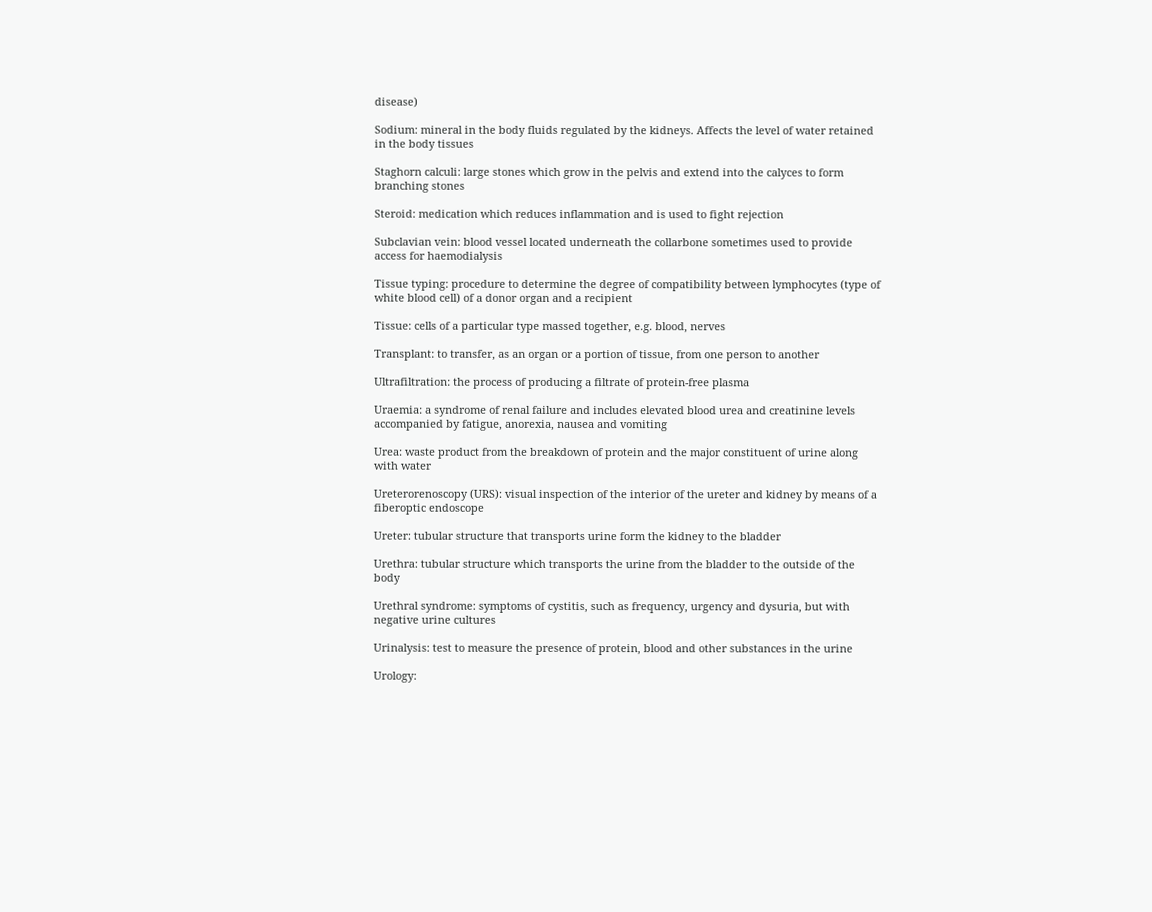disease)

Sodium: mineral in the body fluids regulated by the kidneys. Affects the level of water retained in the body tissues

Staghorn calculi: large stones which grow in the pelvis and extend into the calyces to form branching stones

Steroid: medication which reduces inflammation and is used to fight rejection

Subclavian vein: blood vessel located underneath the collarbone sometimes used to provide access for haemodialysis

Tissue typing: procedure to determine the degree of compatibility between lymphocytes (type of white blood cell) of a donor organ and a recipient

Tissue: cells of a particular type massed together, e.g. blood, nerves

Transplant: to transfer, as an organ or a portion of tissue, from one person to another

Ultrafiltration: the process of producing a filtrate of protein-free plasma

Uraemia: a syndrome of renal failure and includes elevated blood urea and creatinine levels accompanied by fatigue, anorexia, nausea and vomiting

Urea: waste product from the breakdown of protein and the major constituent of urine along with water

Ureterorenoscopy (URS): visual inspection of the interior of the ureter and kidney by means of a fiberoptic endoscope

Ureter: tubular structure that transports urine form the kidney to the bladder

Urethra: tubular structure which transports the urine from the bladder to the outside of the body

Urethral syndrome: symptoms of cystitis, such as frequency, urgency and dysuria, but with negative urine cultures

Urinalysis: test to measure the presence of protein, blood and other substances in the urine

Urology: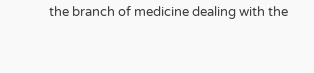the branch of medicine dealing with the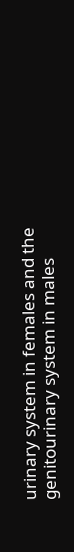urinary system in females and the genitourinary system in males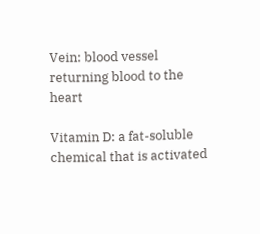Vein: blood vessel returning blood to the heart

Vitamin D: a fat-soluble chemical that is activated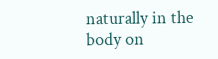naturally in the body on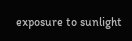exposure to sunlight